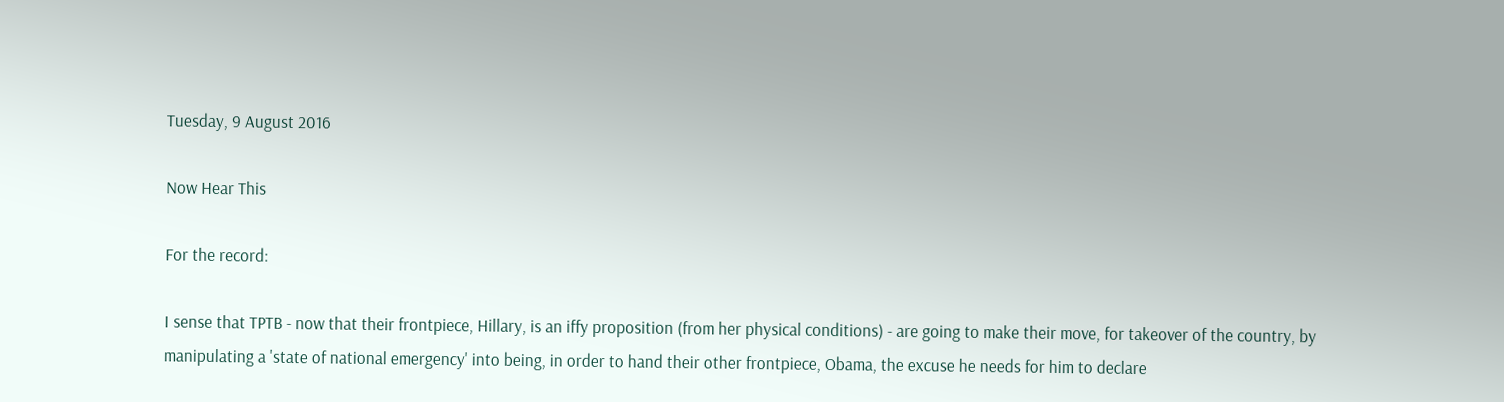Tuesday, 9 August 2016

Now Hear This

For the record:

I sense that TPTB - now that their frontpiece, Hillary, is an iffy proposition (from her physical conditions) - are going to make their move, for takeover of the country, by manipulating a 'state of national emergency' into being, in order to hand their other frontpiece, Obama, the excuse he needs for him to declare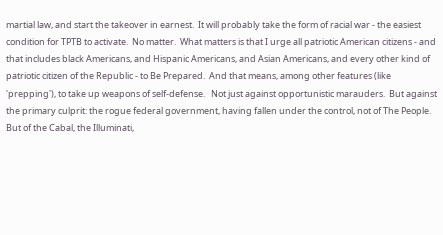martial law, and start the takeover in earnest.  It will probably take the form of racial war - the easiest condition for TPTB to activate.  No matter.  What matters is that I urge all patriotic American citizens - and that includes black Americans, and Hispanic Americans, and Asian Americans, and every other kind of patriotic citizen of the Republic - to Be Prepared.  And that means, among other features (like 'prepping'), to take up weapons of self-defense.   Not just against opportunistic marauders.  But against the primary culprit: the rogue federal government, having fallen under the control, not of The People.  But of the Cabal, the Illuminati,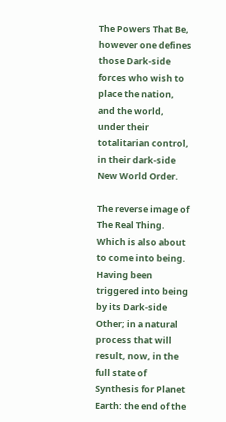The Powers That Be, however one defines those Dark-side forces who wish to place the nation, and the world, under their totalitarian control, in their dark-side New World Order.

The reverse image of The Real Thing.   Which is also about to come into being.  Having been triggered into being by its Dark-side Other; in a natural process that will result, now, in the full state of Synthesis for Planet Earth: the end of the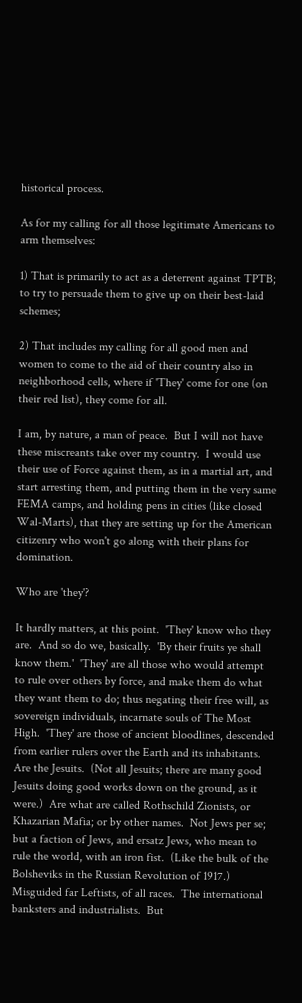historical process.

As for my calling for all those legitimate Americans to arm themselves:

1) That is primarily to act as a deterrent against TPTB; to try to persuade them to give up on their best-laid schemes;

2) That includes my calling for all good men and women to come to the aid of their country also in neighborhood cells, where if 'They' come for one (on their red list), they come for all.

I am, by nature, a man of peace.  But I will not have these miscreants take over my country.  I would use their use of Force against them, as in a martial art, and start arresting them, and putting them in the very same FEMA camps, and holding pens in cities (like closed Wal-Marts), that they are setting up for the American citizenry who won't go along with their plans for domination.

Who are 'they'?

It hardly matters, at this point.  'They' know who they are.  And so do we, basically.  'By their fruits ye shall know them.'  'They' are all those who would attempt to rule over others by force, and make them do what they want them to do; thus negating their free will, as sovereign individuals, incarnate souls of The Most High.  'They' are those of ancient bloodlines, descended from earlier rulers over the Earth and its inhabitants.  Are the Jesuits.  (Not all Jesuits; there are many good Jesuits doing good works down on the ground, as it were.)  Are what are called Rothschild Zionists, or Khazarian Mafia; or by other names.  Not Jews per se; but a faction of Jews, and ersatz Jews, who mean to rule the world, with an iron fist.  (Like the bulk of the Bolsheviks in the Russian Revolution of 1917.)  Misguided far Leftists, of all races.  The international banksters and industrialists.  But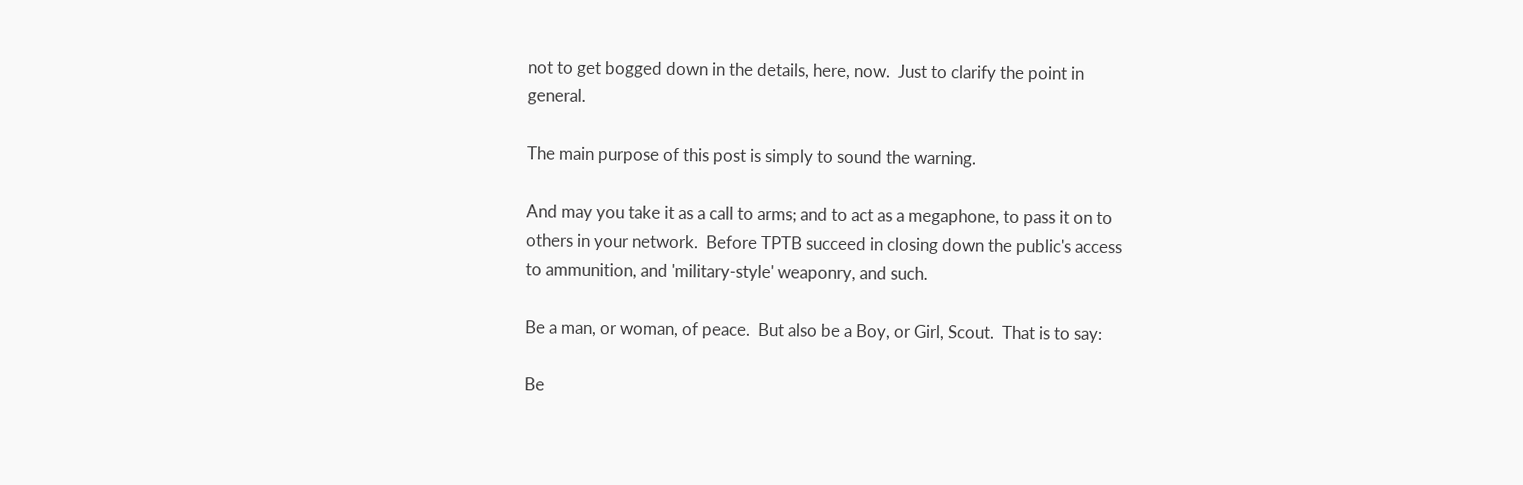not to get bogged down in the details, here, now.  Just to clarify the point in general.

The main purpose of this post is simply to sound the warning.

And may you take it as a call to arms; and to act as a megaphone, to pass it on to others in your network.  Before TPTB succeed in closing down the public's access to ammunition, and 'military-style' weaponry, and such.

Be a man, or woman, of peace.  But also be a Boy, or Girl, Scout.  That is to say:

Be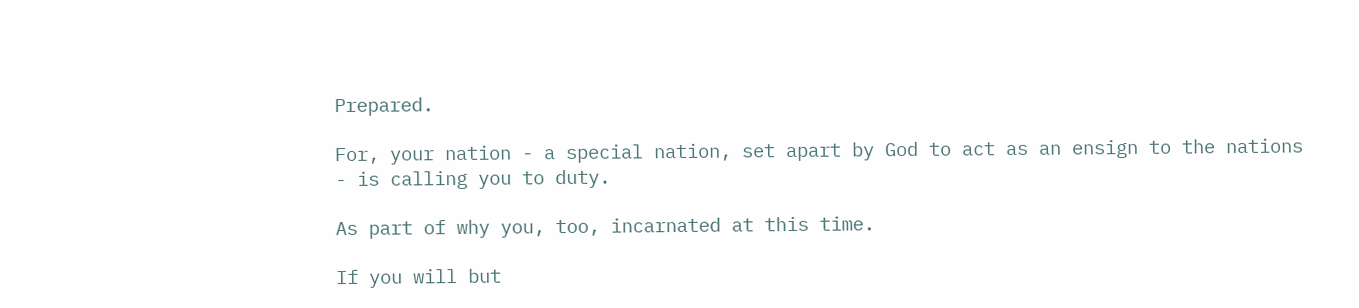Prepared.

For, your nation - a special nation, set apart by God to act as an ensign to the nations - is calling you to duty.

As part of why you, too, incarnated at this time.

If you will but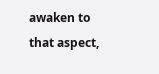awaken to that aspect,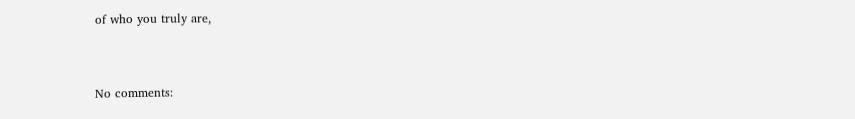of who you truly are,


No comments: